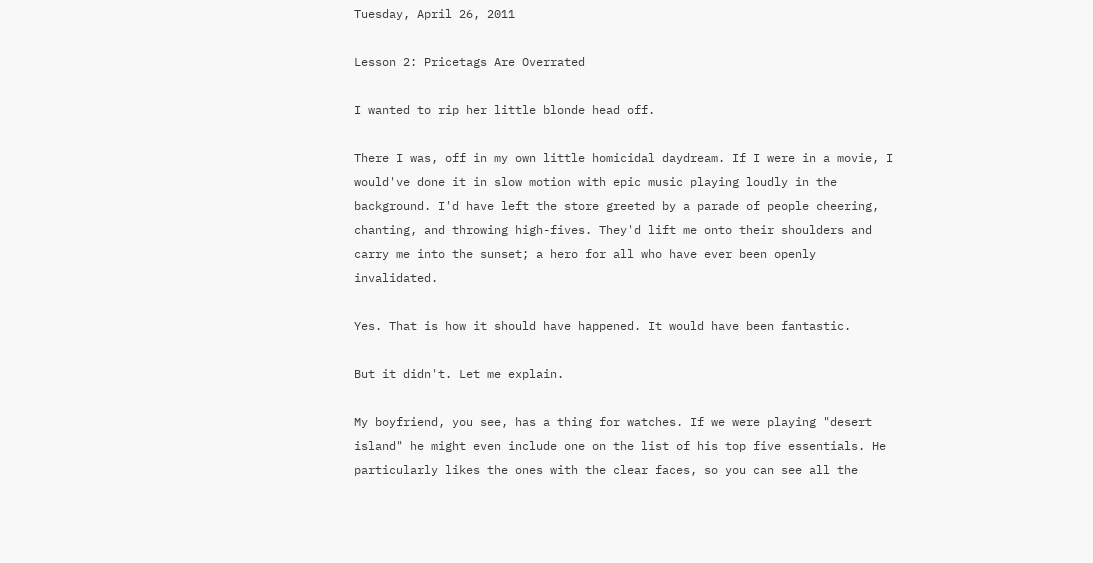Tuesday, April 26, 2011

Lesson 2: Pricetags Are Overrated

I wanted to rip her little blonde head off.

There I was, off in my own little homicidal daydream. If I were in a movie, I would've done it in slow motion with epic music playing loudly in the background. I'd have left the store greeted by a parade of people cheering, chanting, and throwing high-fives. They'd lift me onto their shoulders and carry me into the sunset; a hero for all who have ever been openly invalidated.

Yes. That is how it should have happened. It would have been fantastic.

But it didn't. Let me explain.

My boyfriend, you see, has a thing for watches. If we were playing "desert island" he might even include one on the list of his top five essentials. He particularly likes the ones with the clear faces, so you can see all the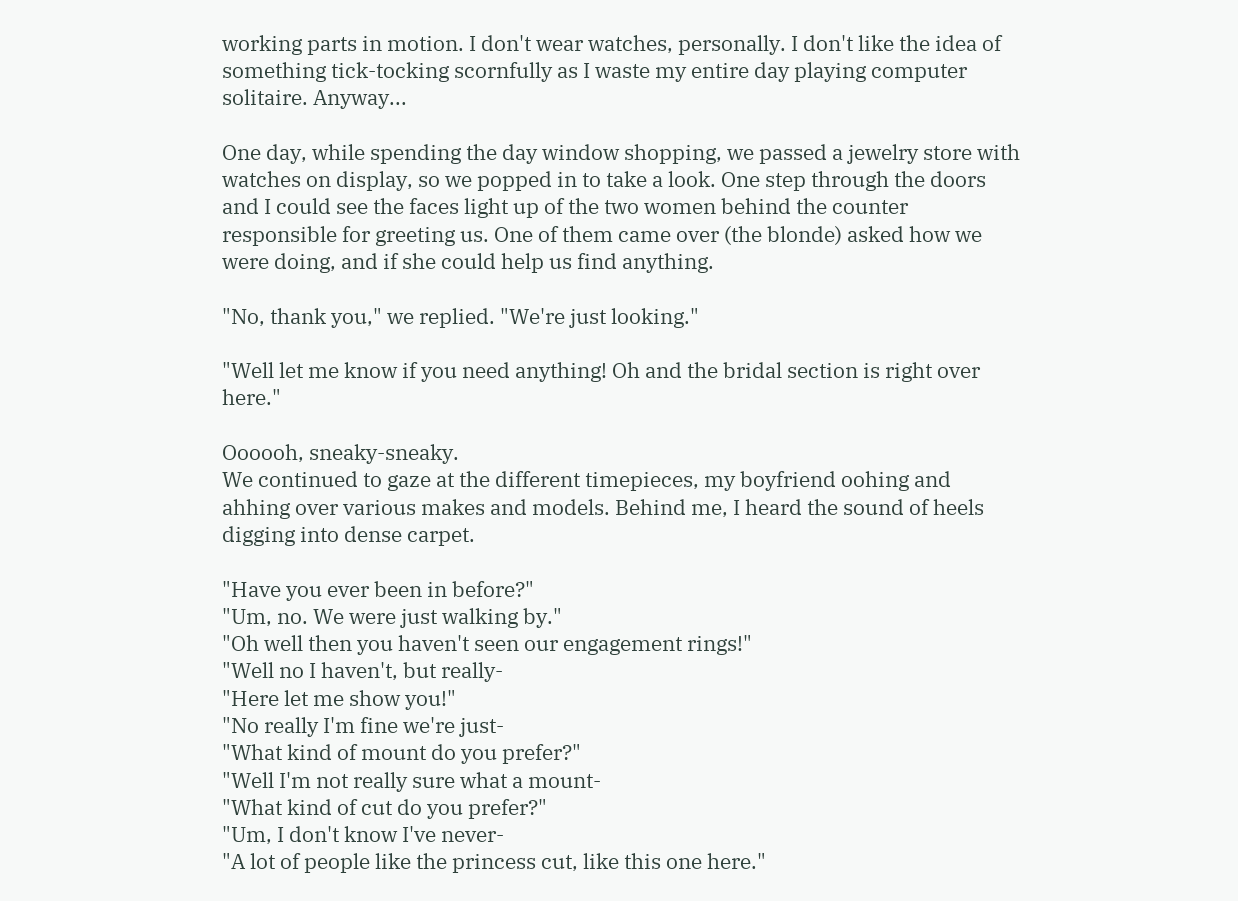working parts in motion. I don't wear watches, personally. I don't like the idea of something tick-tocking scornfully as I waste my entire day playing computer solitaire. Anyway...

One day, while spending the day window shopping, we passed a jewelry store with watches on display, so we popped in to take a look. One step through the doors and I could see the faces light up of the two women behind the counter responsible for greeting us. One of them came over (the blonde) asked how we were doing, and if she could help us find anything.

"No, thank you," we replied. "We're just looking."

"Well let me know if you need anything! Oh and the bridal section is right over here."

Oooooh, sneaky-sneaky.
We continued to gaze at the different timepieces, my boyfriend oohing and ahhing over various makes and models. Behind me, I heard the sound of heels digging into dense carpet.

"Have you ever been in before?"
"Um, no. We were just walking by."
"Oh well then you haven't seen our engagement rings!"
"Well no I haven't, but really-
"Here let me show you!"
"No really I'm fine we're just-
"What kind of mount do you prefer?"
"Well I'm not really sure what a mount-
"What kind of cut do you prefer?"
"Um, I don't know I've never-
"A lot of people like the princess cut, like this one here."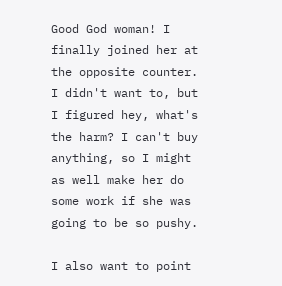Good God woman! I finally joined her at the opposite counter. I didn't want to, but I figured hey, what's the harm? I can't buy anything, so I might as well make her do some work if she was going to be so pushy.

I also want to point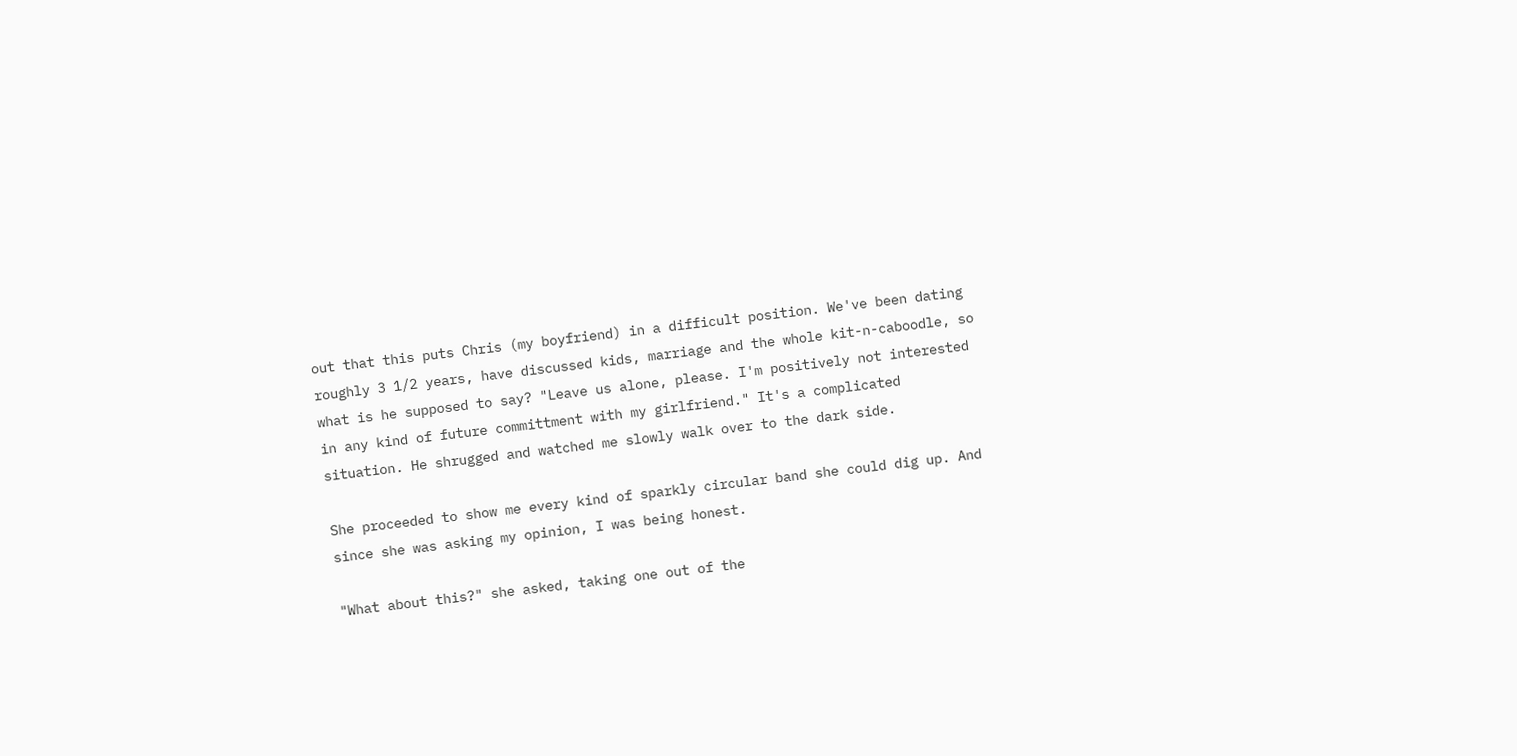out that this puts Chris (my boyfriend) in a difficult position. We've been dating roughly 3 1/2 years, have discussed kids, marriage and the whole kit-n-caboodle, so what is he supposed to say? "Leave us alone, please. I'm positively not interested in any kind of future committment with my girlfriend." It's a complicated situation. He shrugged and watched me slowly walk over to the dark side.

She proceeded to show me every kind of sparkly circular band she could dig up. And since she was asking my opinion, I was being honest.

"What about this?" she asked, taking one out of the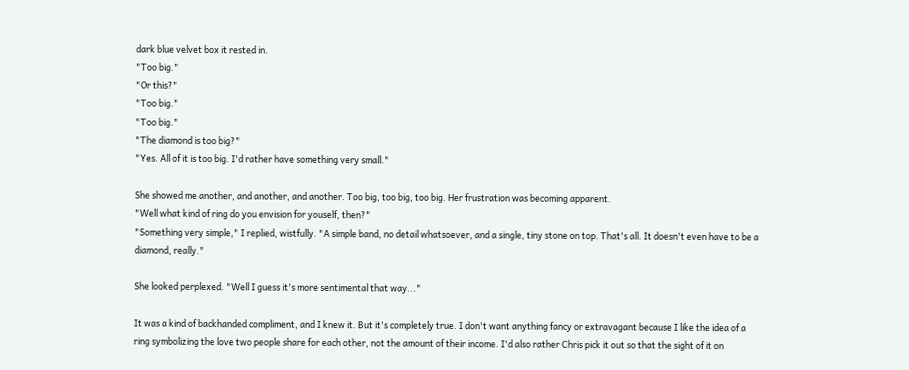dark blue velvet box it rested in.
"Too big."
"Or this?"
"Too big."
"Too big."
"The diamond is too big?"
"Yes. All of it is too big. I'd rather have something very small."

She showed me another, and another, and another. Too big, too big, too big. Her frustration was becoming apparent.
"Well what kind of ring do you envision for youself, then?"
"Something very simple," I replied, wistfully. "A simple band, no detail whatsoever, and a single, tiny stone on top. That's all. It doesn't even have to be a diamond, really."

She looked perplexed. "Well I guess it's more sentimental that way..."

It was a kind of backhanded compliment, and I knew it. But it's completely true. I don't want anything fancy or extravagant because I like the idea of a ring symbolizing the love two people share for each other, not the amount of their income. I'd also rather Chris pick it out so that the sight of it on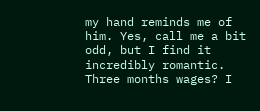my hand reminds me of him. Yes, call me a bit odd, but I find it incredibly romantic. Three months wages? I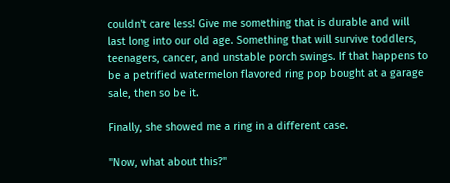couldn't care less! Give me something that is durable and will last long into our old age. Something that will survive toddlers, teenagers, cancer, and unstable porch swings. If that happens to be a petrified watermelon flavored ring pop bought at a garage sale, then so be it.

Finally, she showed me a ring in a different case.

"Now, what about this?"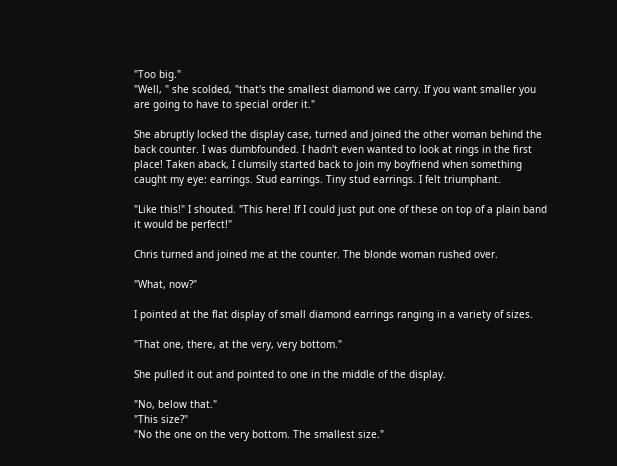"Too big."
"Well, " she scolded, "that's the smallest diamond we carry. If you want smaller you are going to have to special order it."

She abruptly locked the display case, turned and joined the other woman behind the back counter. I was dumbfounded. I hadn't even wanted to look at rings in the first place! Taken aback, I clumsily started back to join my boyfriend when something caught my eye: earrings. Stud earrings. Tiny stud earrings. I felt triumphant.

"Like this!" I shouted. "This here! If I could just put one of these on top of a plain band it would be perfect!"

Chris turned and joined me at the counter. The blonde woman rushed over.

"What, now?"

I pointed at the flat display of small diamond earrings ranging in a variety of sizes.

"That one, there, at the very, very bottom."

She pulled it out and pointed to one in the middle of the display.

"No, below that."
"This size?"
"No the one on the very bottom. The smallest size."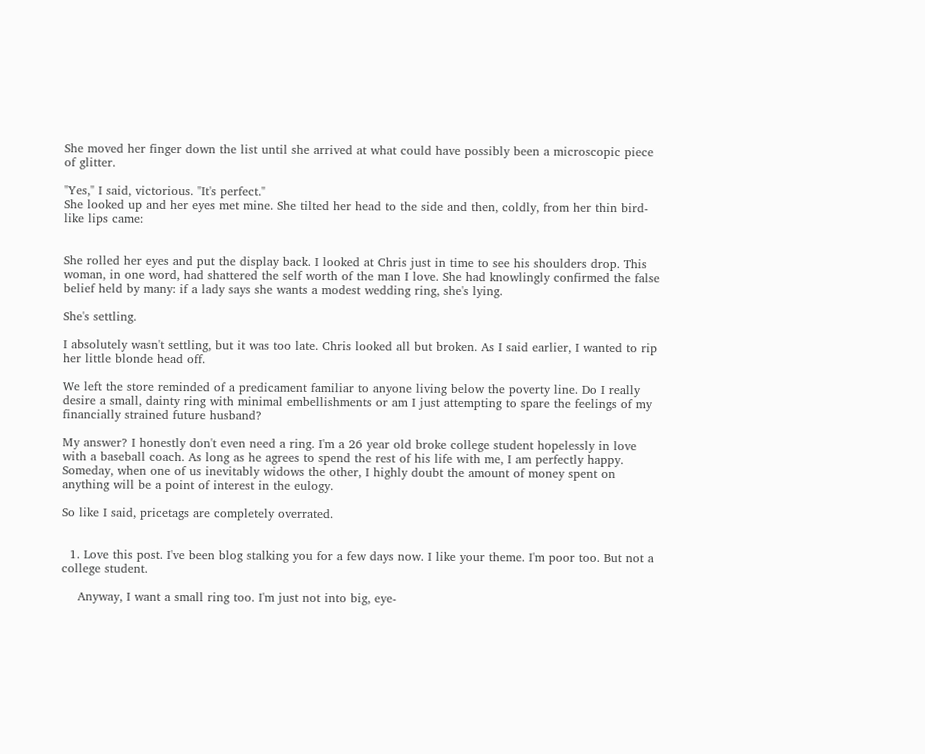She moved her finger down the list until she arrived at what could have possibly been a microscopic piece of glitter.

"Yes," I said, victorious. "It's perfect."
She looked up and her eyes met mine. She tilted her head to the side and then, coldly, from her thin bird-like lips came:


She rolled her eyes and put the display back. I looked at Chris just in time to see his shoulders drop. This woman, in one word, had shattered the self worth of the man I love. She had knowlingly confirmed the false belief held by many: if a lady says she wants a modest wedding ring, she's lying.

She's settling.

I absolutely wasn't settling, but it was too late. Chris looked all but broken. As I said earlier, I wanted to rip her little blonde head off.

We left the store reminded of a predicament familiar to anyone living below the poverty line. Do I really desire a small, dainty ring with minimal embellishments or am I just attempting to spare the feelings of my financially strained future husband?

My answer? I honestly don't even need a ring. I'm a 26 year old broke college student hopelessly in love with a baseball coach. As long as he agrees to spend the rest of his life with me, I am perfectly happy. Someday, when one of us inevitably widows the other, I highly doubt the amount of money spent on anything will be a point of interest in the eulogy.

So like I said, pricetags are completely overrated.


  1. Love this post. I've been blog stalking you for a few days now. I like your theme. I'm poor too. But not a college student.

    Anyway, I want a small ring too. I'm just not into big, eye-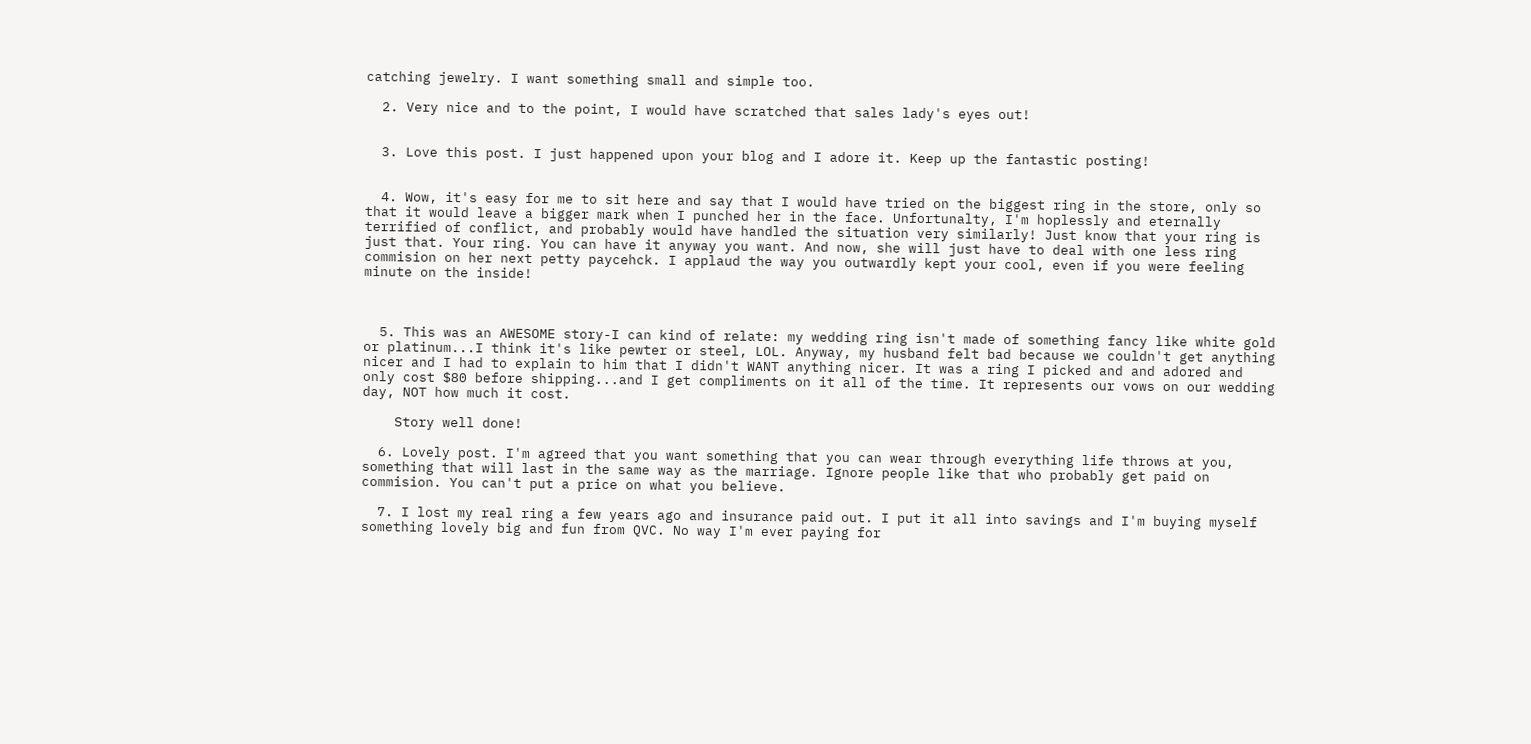catching jewelry. I want something small and simple too.

  2. Very nice and to the point, I would have scratched that sales lady's eyes out!


  3. Love this post. I just happened upon your blog and I adore it. Keep up the fantastic posting!


  4. Wow, it's easy for me to sit here and say that I would have tried on the biggest ring in the store, only so that it would leave a bigger mark when I punched her in the face. Unfortunalty, I'm hoplessly and eternally terrified of conflict, and probably would have handled the situation very similarly! Just know that your ring is just that. Your ring. You can have it anyway you want. And now, she will just have to deal with one less ring commision on her next petty paycehck. I applaud the way you outwardly kept your cool, even if you were feeling minute on the inside!



  5. This was an AWESOME story-I can kind of relate: my wedding ring isn't made of something fancy like white gold or platinum...I think it's like pewter or steel, LOL. Anyway, my husband felt bad because we couldn't get anything nicer and I had to explain to him that I didn't WANT anything nicer. It was a ring I picked and and adored and only cost $80 before shipping...and I get compliments on it all of the time. It represents our vows on our wedding day, NOT how much it cost.

    Story well done!

  6. Lovely post. I'm agreed that you want something that you can wear through everything life throws at you, something that will last in the same way as the marriage. Ignore people like that who probably get paid on commision. You can't put a price on what you believe.

  7. I lost my real ring a few years ago and insurance paid out. I put it all into savings and I'm buying myself something lovely big and fun from QVC. No way I'm ever paying for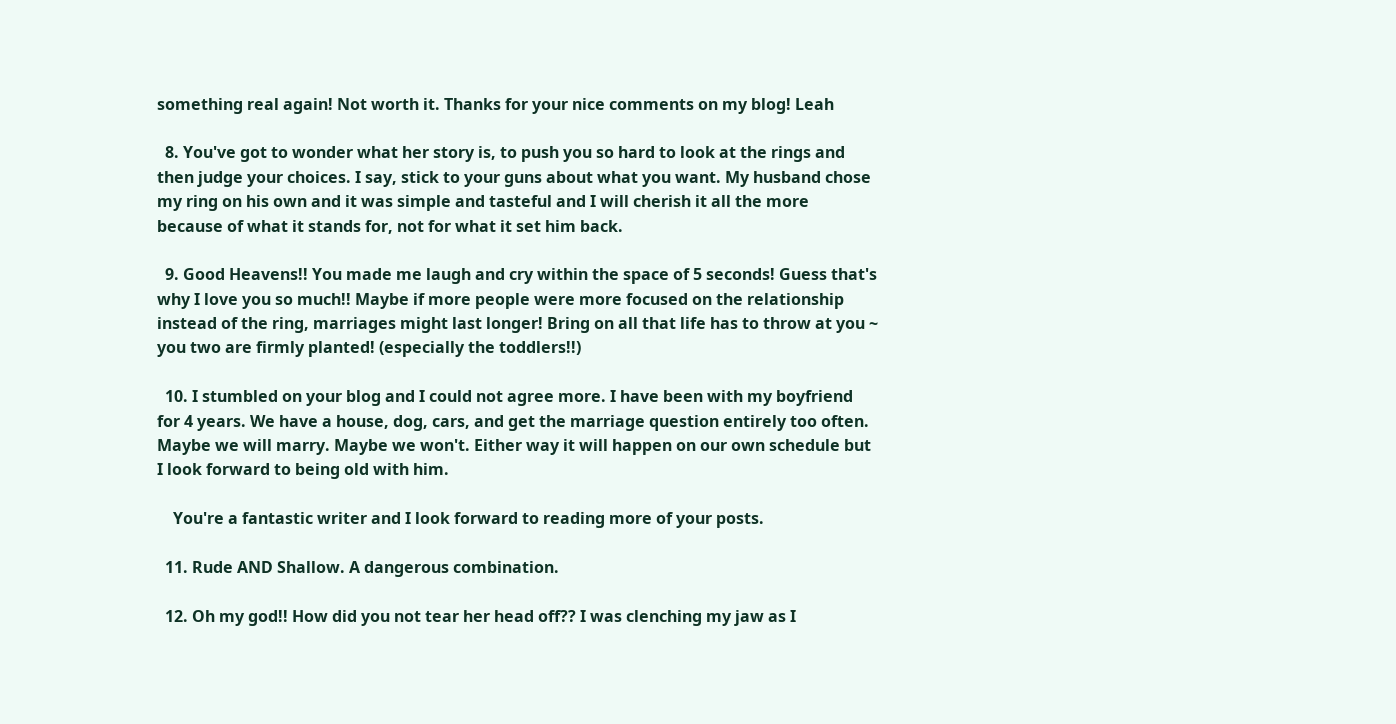something real again! Not worth it. Thanks for your nice comments on my blog! Leah

  8. You've got to wonder what her story is, to push you so hard to look at the rings and then judge your choices. I say, stick to your guns about what you want. My husband chose my ring on his own and it was simple and tasteful and I will cherish it all the more because of what it stands for, not for what it set him back.

  9. Good Heavens!! You made me laugh and cry within the space of 5 seconds! Guess that's why I love you so much!! Maybe if more people were more focused on the relationship instead of the ring, marriages might last longer! Bring on all that life has to throw at you ~ you two are firmly planted! (especially the toddlers!!)

  10. I stumbled on your blog and I could not agree more. I have been with my boyfriend for 4 years. We have a house, dog, cars, and get the marriage question entirely too often. Maybe we will marry. Maybe we won't. Either way it will happen on our own schedule but I look forward to being old with him.

    You're a fantastic writer and I look forward to reading more of your posts.

  11. Rude AND Shallow. A dangerous combination.

  12. Oh my god!! How did you not tear her head off?? I was clenching my jaw as I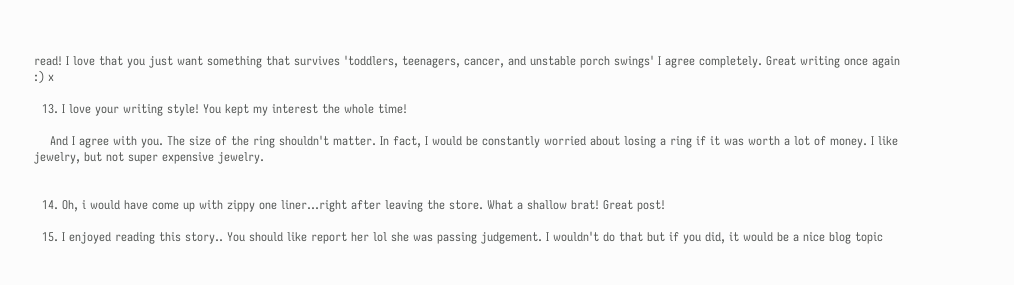read! I love that you just want something that survives 'toddlers, teenagers, cancer, and unstable porch swings' I agree completely. Great writing once again :) x

  13. I love your writing style! You kept my interest the whole time!

    And I agree with you. The size of the ring shouldn't matter. In fact, I would be constantly worried about losing a ring if it was worth a lot of money. I like jewelry, but not super expensive jewelry.


  14. Oh, i would have come up with zippy one liner...right after leaving the store. What a shallow brat! Great post!

  15. I enjoyed reading this story.. You should like report her lol she was passing judgement. I wouldn't do that but if you did, it would be a nice blog topic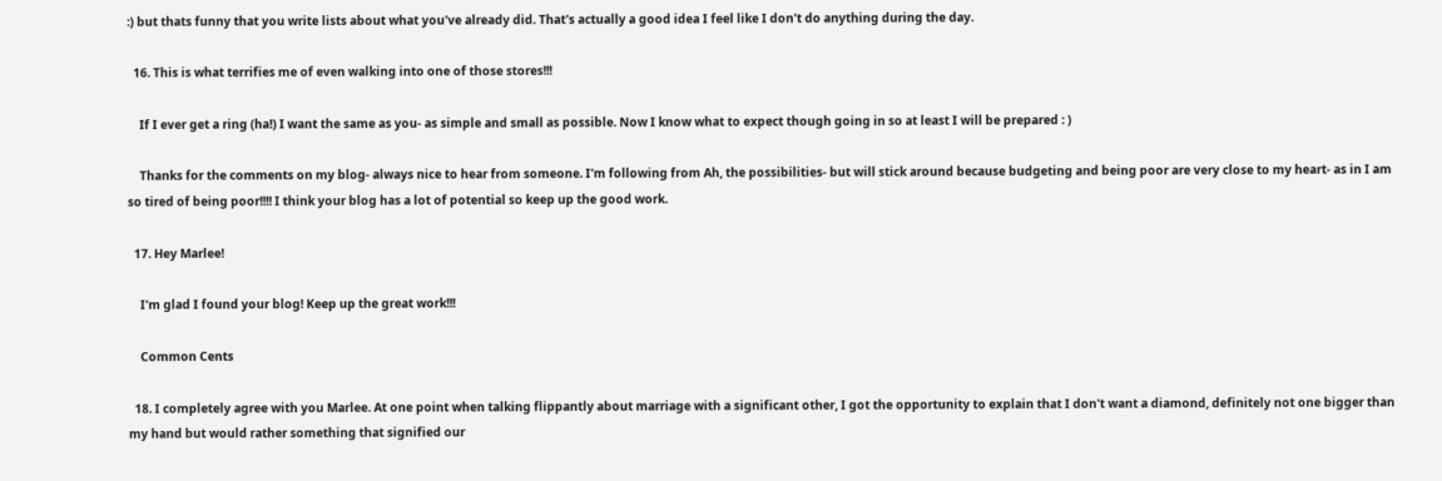:) but thats funny that you write lists about what you've already did. That's actually a good idea I feel like I don't do anything during the day.

  16. This is what terrifies me of even walking into one of those stores!!!

    If I ever get a ring (ha!) I want the same as you- as simple and small as possible. Now I know what to expect though going in so at least I will be prepared : )

    Thanks for the comments on my blog- always nice to hear from someone. I'm following from Ah, the possibilities- but will stick around because budgeting and being poor are very close to my heart- as in I am so tired of being poor!!!! I think your blog has a lot of potential so keep up the good work.

  17. Hey Marlee!

    I'm glad I found your blog! Keep up the great work!!!

    Common Cents

  18. I completely agree with you Marlee. At one point when talking flippantly about marriage with a significant other, I got the opportunity to explain that I don't want a diamond, definitely not one bigger than my hand but would rather something that signified our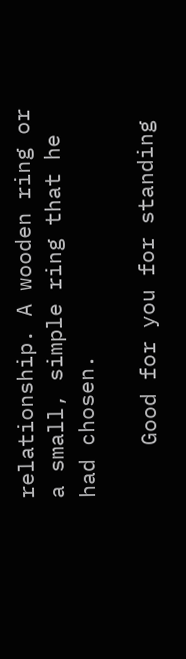relationship. A wooden ring or a small, simple ring that he had chosen.

    Good for you for standing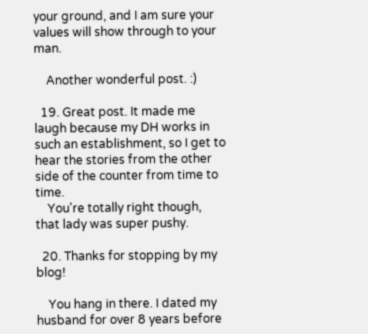your ground, and I am sure your values will show through to your man.

    Another wonderful post. :)

  19. Great post. It made me laugh because my DH works in such an establishment, so I get to hear the stories from the other side of the counter from time to time.
    You're totally right though, that lady was super pushy.

  20. Thanks for stopping by my blog!

    You hang in there. I dated my husband for over 8 years before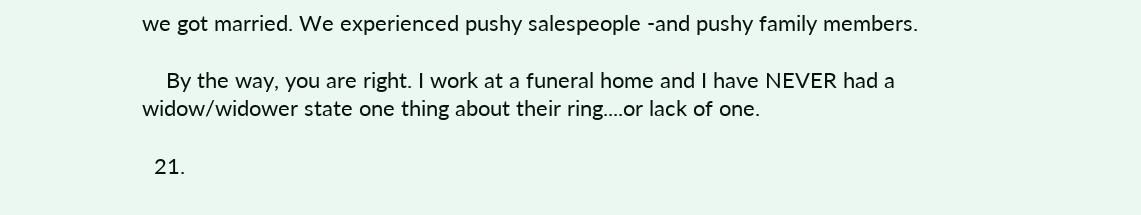we got married. We experienced pushy salespeople -and pushy family members.

    By the way, you are right. I work at a funeral home and I have NEVER had a widow/widower state one thing about their ring....or lack of one.

  21.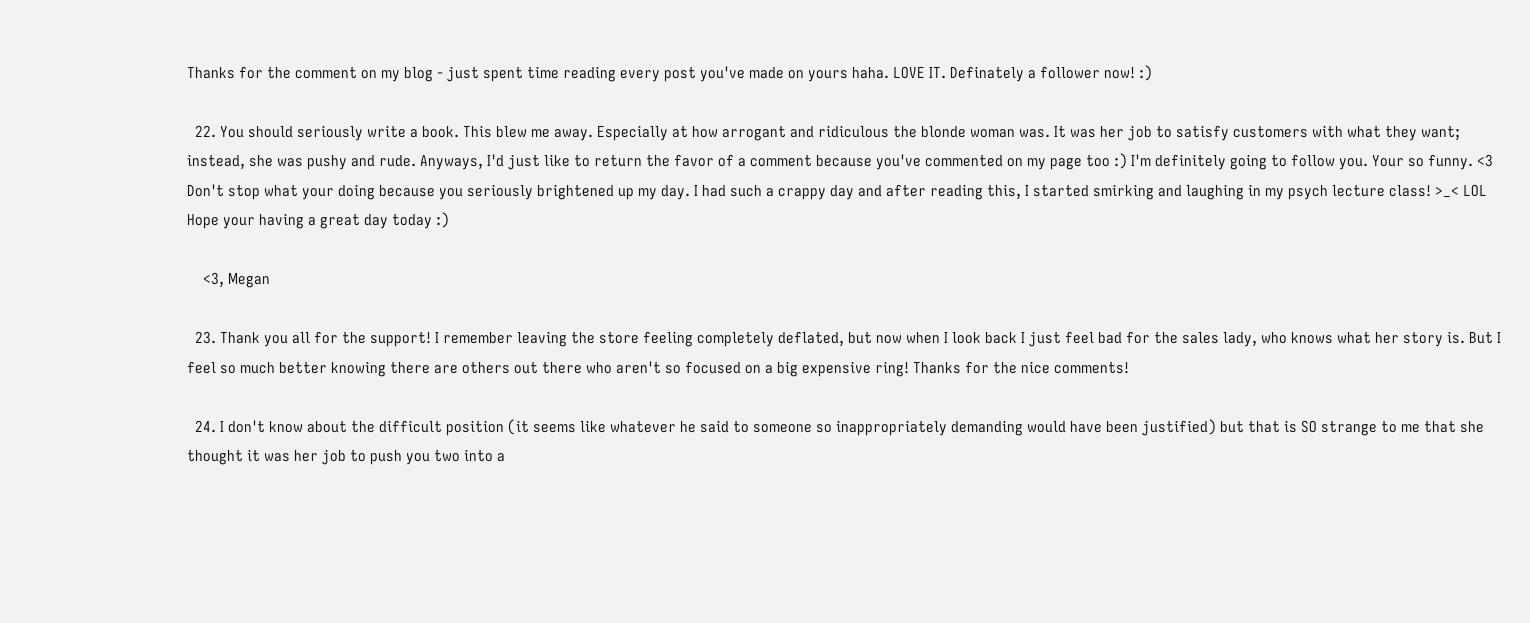Thanks for the comment on my blog - just spent time reading every post you've made on yours haha. LOVE IT. Definately a follower now! :)

  22. You should seriously write a book. This blew me away. Especially at how arrogant and ridiculous the blonde woman was. It was her job to satisfy customers with what they want; instead, she was pushy and rude. Anyways, I'd just like to return the favor of a comment because you've commented on my page too :) I'm definitely going to follow you. Your so funny. <3 Don't stop what your doing because you seriously brightened up my day. I had such a crappy day and after reading this, I started smirking and laughing in my psych lecture class! >_< LOL Hope your having a great day today :)

    <3, Megan

  23. Thank you all for the support! I remember leaving the store feeling completely deflated, but now when I look back I just feel bad for the sales lady, who knows what her story is. But I feel so much better knowing there are others out there who aren't so focused on a big expensive ring! Thanks for the nice comments!

  24. I don't know about the difficult position (it seems like whatever he said to someone so inappropriately demanding would have been justified) but that is SO strange to me that she thought it was her job to push you two into a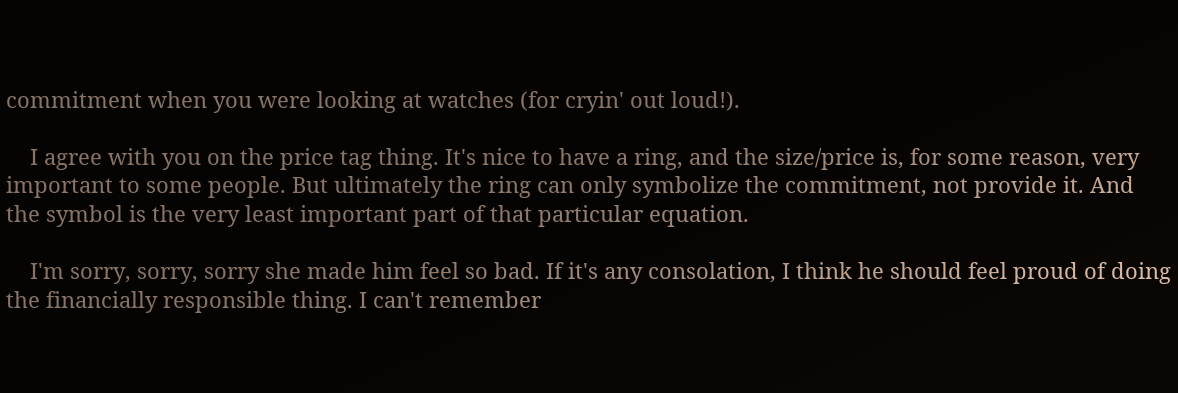commitment when you were looking at watches (for cryin' out loud!).

    I agree with you on the price tag thing. It's nice to have a ring, and the size/price is, for some reason, very important to some people. But ultimately the ring can only symbolize the commitment, not provide it. And the symbol is the very least important part of that particular equation.

    I'm sorry, sorry, sorry she made him feel so bad. If it's any consolation, I think he should feel proud of doing the financially responsible thing. I can't remember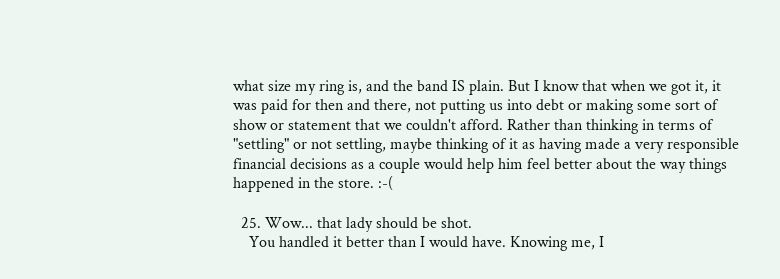what size my ring is, and the band IS plain. But I know that when we got it, it was paid for then and there, not putting us into debt or making some sort of show or statement that we couldn't afford. Rather than thinking in terms of "settling" or not settling, maybe thinking of it as having made a very responsible financial decisions as a couple would help him feel better about the way things happened in the store. :-(

  25. Wow... that lady should be shot.
    You handled it better than I would have. Knowing me, I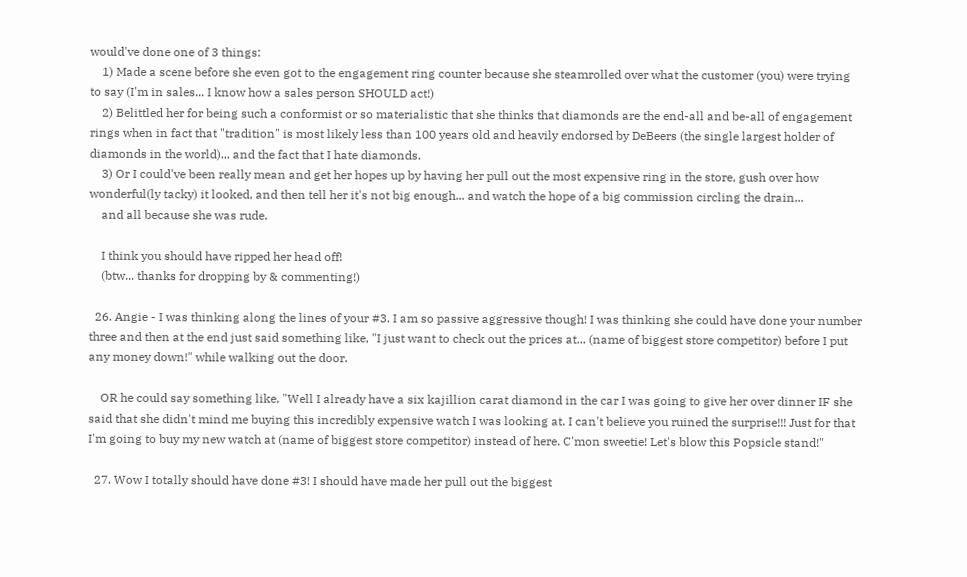would've done one of 3 things:
    1) Made a scene before she even got to the engagement ring counter because she steamrolled over what the customer (you) were trying to say (I'm in sales... I know how a sales person SHOULD act!)
    2) Belittled her for being such a conformist or so materialistic that she thinks that diamonds are the end-all and be-all of engagement rings when in fact that "tradition" is most likely less than 100 years old and heavily endorsed by DeBeers (the single largest holder of diamonds in the world)... and the fact that I hate diamonds.
    3) Or I could've been really mean and get her hopes up by having her pull out the most expensive ring in the store, gush over how wonderful(ly tacky) it looked, and then tell her it's not big enough... and watch the hope of a big commission circling the drain...
    and all because she was rude.

    I think you should have ripped her head off!
    (btw... thanks for dropping by & commenting!)

  26. Angie - I was thinking along the lines of your #3. I am so passive aggressive though! I was thinking she could have done your number three and then at the end just said something like, "I just want to check out the prices at... (name of biggest store competitor) before I put any money down!" while walking out the door.

    OR he could say something like, "Well I already have a six kajillion carat diamond in the car I was going to give her over dinner IF she said that she didn't mind me buying this incredibly expensive watch I was looking at. I can't believe you ruined the surprise!!! Just for that I'm going to buy my new watch at (name of biggest store competitor) instead of here. C'mon sweetie! Let's blow this Popsicle stand!"

  27. Wow I totally should have done #3! I should have made her pull out the biggest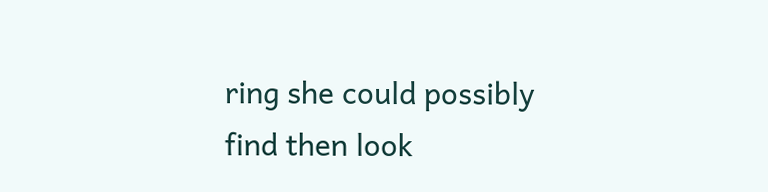ring she could possibly find then look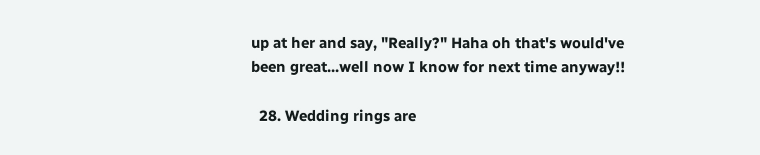up at her and say, "Really?" Haha oh that's would've been great...well now I know for next time anyway!!

  28. Wedding rings are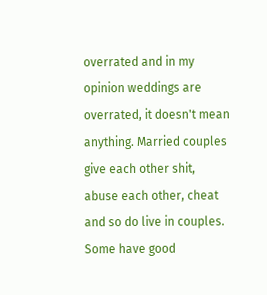overrated and in my opinion weddings are overrated, it doesn't mean anything. Married couples give each other shit, abuse each other, cheat and so do live in couples. Some have good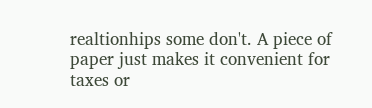realtionhips some don't. A piece of paper just makes it convenient for taxes or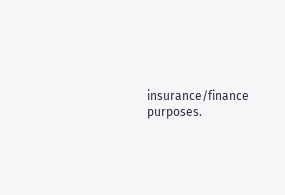insurance/finance purposes.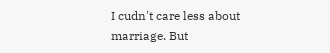I cudn't care less about marriage. But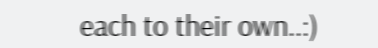each to their own..:)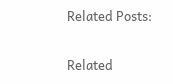Related Posts:

Related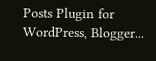Posts Plugin for WordPress, Blogger...